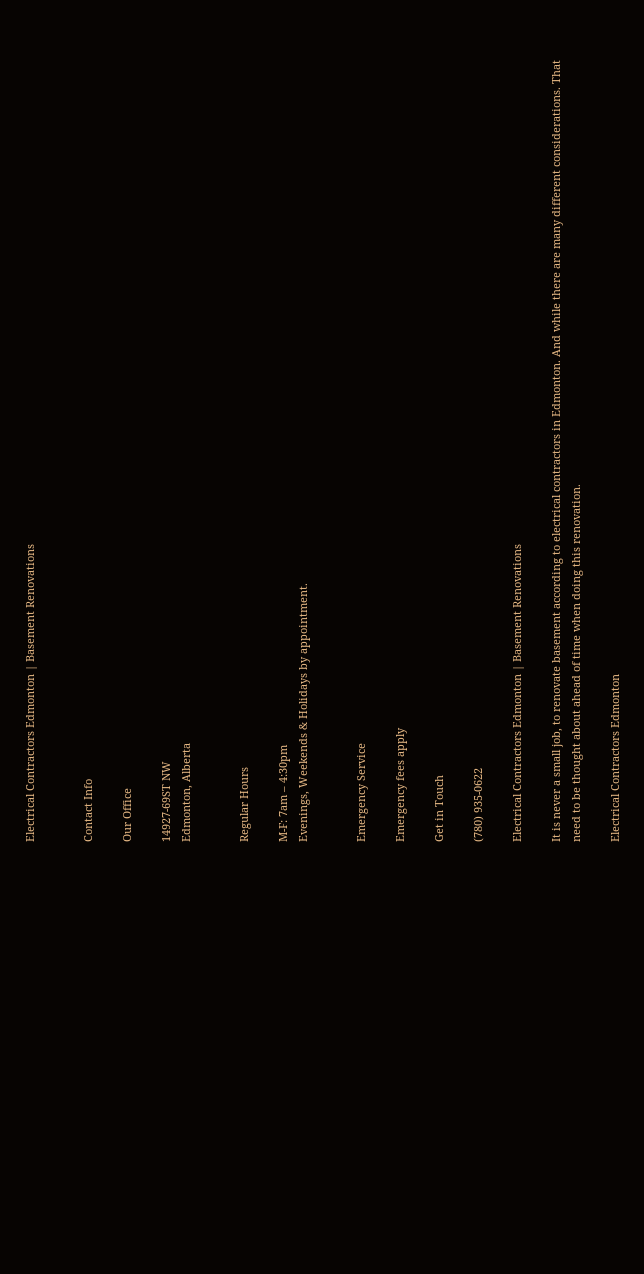Electrical Contractors Edmonton | Basement Renovations


Contact Info

Our Office

14927-69ST NW
Edmonton, Alberta


Regular Hours

M-F: 7am – 4:30pm
Evenings, Weekends & Holidays by appointment.


Emergency Service

Emergency fees apply

Get in Touch

(780) 935-0622

Electrical Contractors Edmonton | Basement Renovations

It is never a small job, to renovate basement according to electrical contractors in Edmonton. And while there are many different considerations. That need to be thought about ahead of time when doing this renovation.

Electrical Contractors Edmonton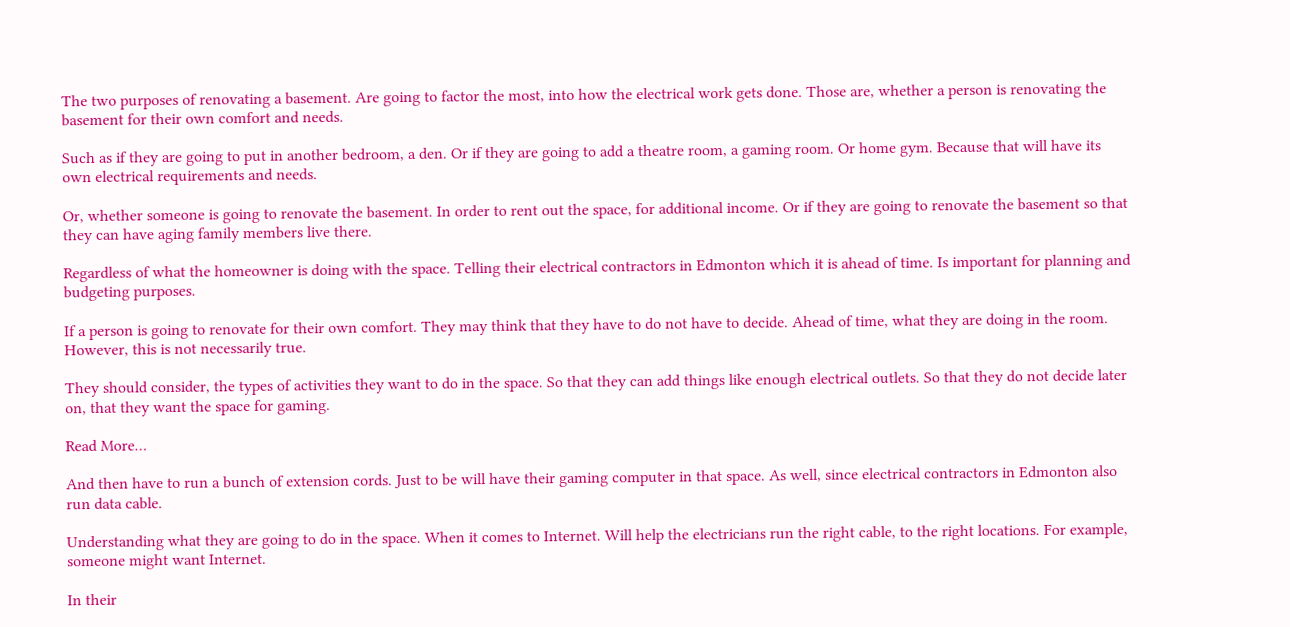The two purposes of renovating a basement. Are going to factor the most, into how the electrical work gets done. Those are, whether a person is renovating the basement for their own comfort and needs.

Such as if they are going to put in another bedroom, a den. Or if they are going to add a theatre room, a gaming room. Or home gym. Because that will have its own electrical requirements and needs.

Or, whether someone is going to renovate the basement. In order to rent out the space, for additional income. Or if they are going to renovate the basement so that they can have aging family members live there.

Regardless of what the homeowner is doing with the space. Telling their electrical contractors in Edmonton which it is ahead of time. Is important for planning and budgeting purposes.

If a person is going to renovate for their own comfort. They may think that they have to do not have to decide. Ahead of time, what they are doing in the room. However, this is not necessarily true.

They should consider, the types of activities they want to do in the space. So that they can add things like enough electrical outlets. So that they do not decide later on, that they want the space for gaming.

Read More…

And then have to run a bunch of extension cords. Just to be will have their gaming computer in that space. As well, since electrical contractors in Edmonton also run data cable.

Understanding what they are going to do in the space. When it comes to Internet. Will help the electricians run the right cable, to the right locations. For example, someone might want Internet.

In their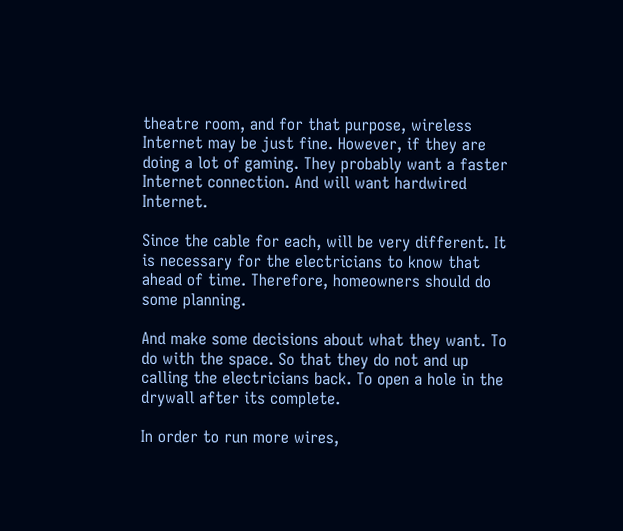theatre room, and for that purpose, wireless Internet may be just fine. However, if they are doing a lot of gaming. They probably want a faster Internet connection. And will want hardwired Internet.

Since the cable for each, will be very different. It is necessary for the electricians to know that ahead of time. Therefore, homeowners should do some planning.

And make some decisions about what they want. To do with the space. So that they do not and up calling the electricians back. To open a hole in the drywall after its complete.

In order to run more wires,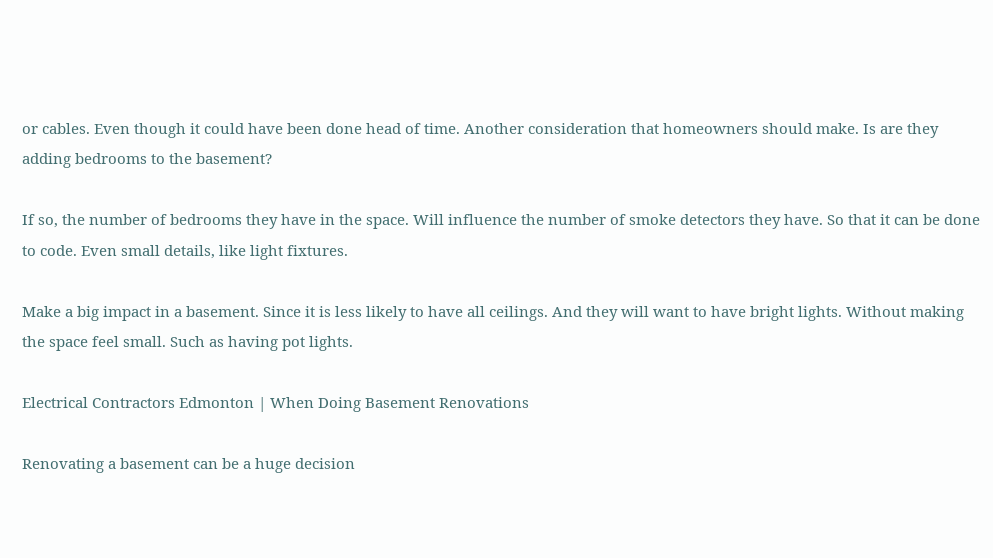or cables. Even though it could have been done head of time. Another consideration that homeowners should make. Is are they adding bedrooms to the basement?

If so, the number of bedrooms they have in the space. Will influence the number of smoke detectors they have. So that it can be done to code. Even small details, like light fixtures.

Make a big impact in a basement. Since it is less likely to have all ceilings. And they will want to have bright lights. Without making the space feel small. Such as having pot lights.

Electrical Contractors Edmonton | When Doing Basement Renovations

Renovating a basement can be a huge decision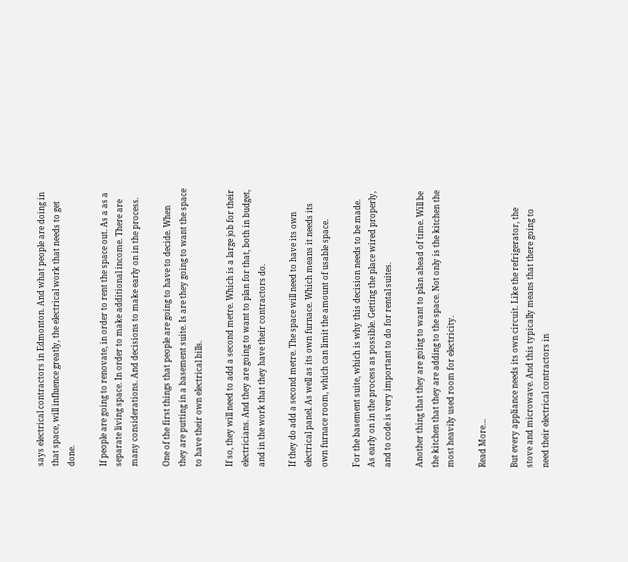says electrical contractors in Edmonton. And what people are doing in that space, will influence greatly, the electrical work that needs to get done.

If people are going to renovate, in order to rent the space out. As a as a separate living space. In order to make additional income. There are many considerations. And decisions to make early on in the process.

One of the first things that people are going to have to decide. When they are putting in a basement suite. Is are they going to want the space to have their own electrical bills.

If so, they will need to add a second metre. Which is a large job for their electricians. And they are going to want to plan for that, both in budget, and in the work that they have their contractors do.

If they do add a second metre. The space will need to have its own electrical panel. As well as its own furnace. Which means it needs its own furnace room, which can limit the amount of usable space.

For the basement suite, which is why this decision needs to be made. As early on in the process as possible. Getting the place wired properly, and to code is very important to do for rental suites.

Another thing that they are going to want to plan ahead of time. Will be the kitchen that they are adding to the space. Not only is the kitchen the most heavily used room for electricity.

Read More…

But every appliance needs its own circuit. Like the refrigerator, the stove and microwave. And this typically means that there going to need their electrical contractors in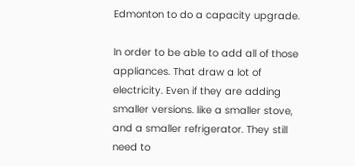Edmonton to do a capacity upgrade.

In order to be able to add all of those appliances. That draw a lot of electricity. Even if they are adding smaller versions. like a smaller stove, and a smaller refrigerator. They still need to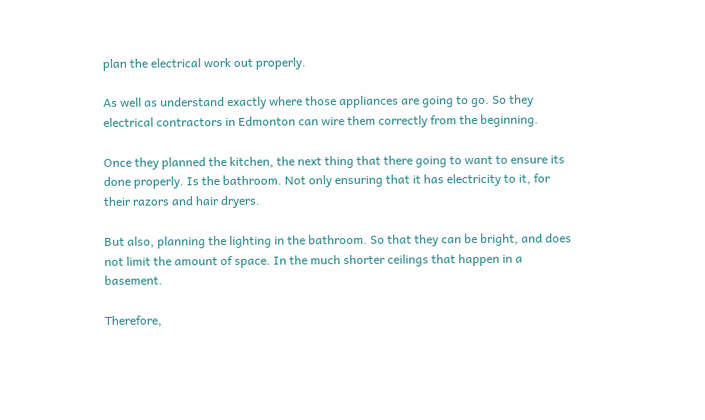plan the electrical work out properly.

As well as understand exactly where those appliances are going to go. So they electrical contractors in Edmonton can wire them correctly from the beginning.

Once they planned the kitchen, the next thing that there going to want to ensure its done properly. Is the bathroom. Not only ensuring that it has electricity to it, for their razors and hair dryers.

But also, planning the lighting in the bathroom. So that they can be bright, and does not limit the amount of space. In the much shorter ceilings that happen in a basement.

Therefore,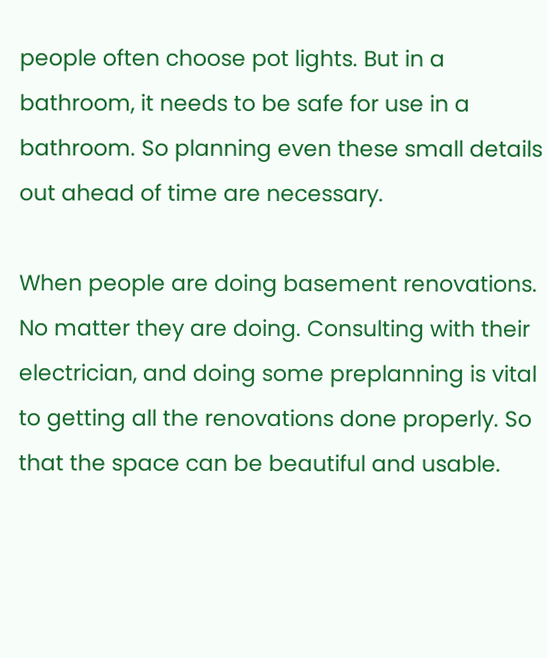people often choose pot lights. But in a bathroom, it needs to be safe for use in a bathroom. So planning even these small details out ahead of time are necessary.

When people are doing basement renovations. No matter they are doing. Consulting with their electrician, and doing some preplanning is vital to getting all the renovations done properly. So that the space can be beautiful and usable.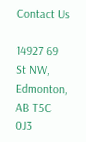Contact Us

14927 69 St NW, Edmonton, AB T5C 0J3